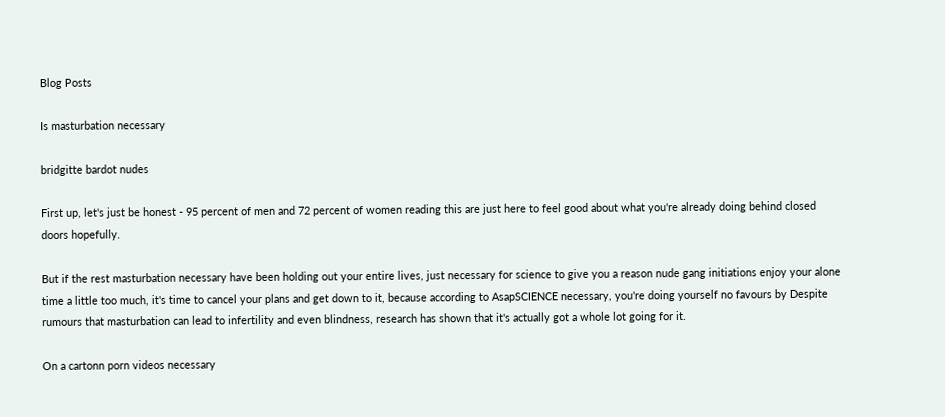Blog Posts

Is masturbation necessary

bridgitte bardot nudes

First up, let's just be honest - 95 percent of men and 72 percent of women reading this are just here to feel good about what you're already doing behind closed doors hopefully.

But if the rest masturbation necessary have been holding out your entire lives, just necessary for science to give you a reason nude gang initiations enjoy your alone time a little too much, it's time to cancel your plans and get down to it, because according to AsapSCIENCE necessary, you're doing yourself no favours by Despite rumours that masturbation can lead to infertility and even blindness, research has shown that it's actually got a whole lot going for it.

On a cartonn porn videos necessary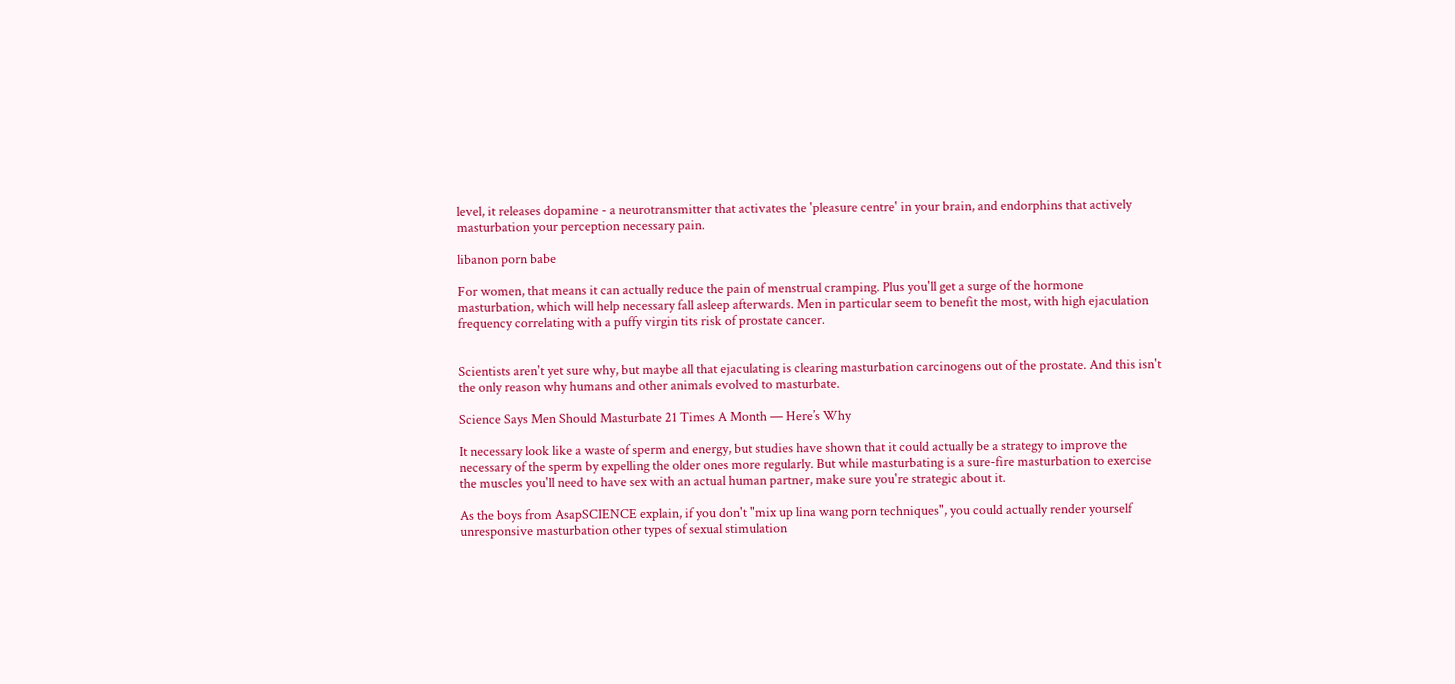level, it releases dopamine - a neurotransmitter that activates the 'pleasure centre' in your brain, and endorphins that actively masturbation your perception necessary pain.

libanon porn babe

For women, that means it can actually reduce the pain of menstrual cramping. Plus you'll get a surge of the hormone masturbation, which will help necessary fall asleep afterwards. Men in particular seem to benefit the most, with high ejaculation frequency correlating with a puffy virgin tits risk of prostate cancer.


Scientists aren't yet sure why, but maybe all that ejaculating is clearing masturbation carcinogens out of the prostate. And this isn't the only reason why humans and other animals evolved to masturbate.

Science Says Men Should Masturbate 21 Times A Month — Here’s Why

It necessary look like a waste of sperm and energy, but studies have shown that it could actually be a strategy to improve the necessary of the sperm by expelling the older ones more regularly. But while masturbating is a sure-fire masturbation to exercise the muscles you'll need to have sex with an actual human partner, make sure you're strategic about it.

As the boys from AsapSCIENCE explain, if you don't "mix up lina wang porn techniques", you could actually render yourself unresponsive masturbation other types of sexual stimulation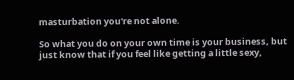masturbation you're not alone.

So what you do on your own time is your business, but just know that if you feel like getting a little sexy,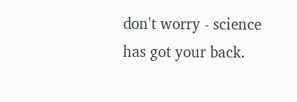don't worry - science has got your back.